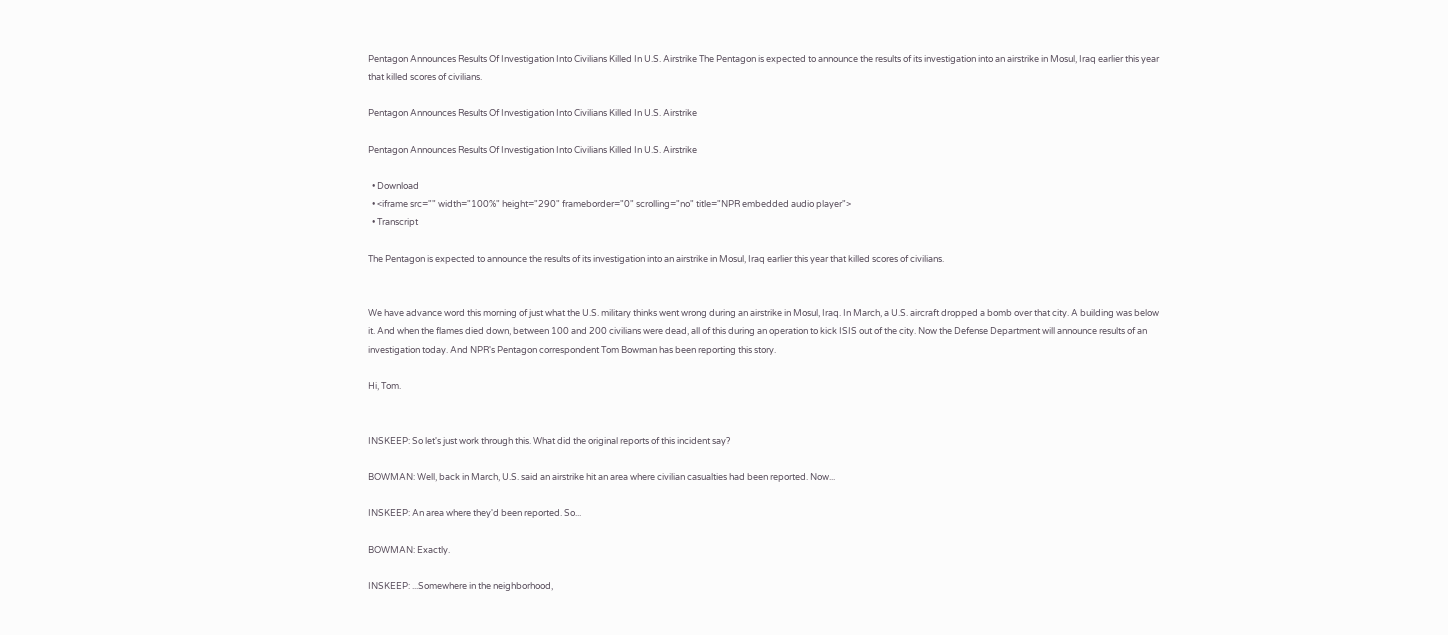Pentagon Announces Results Of Investigation Into Civilians Killed In U.S. Airstrike The Pentagon is expected to announce the results of its investigation into an airstrike in Mosul, Iraq earlier this year that killed scores of civilians.

Pentagon Announces Results Of Investigation Into Civilians Killed In U.S. Airstrike

Pentagon Announces Results Of Investigation Into Civilians Killed In U.S. Airstrike

  • Download
  • <iframe src="" width="100%" height="290" frameborder="0" scrolling="no" title="NPR embedded audio player">
  • Transcript

The Pentagon is expected to announce the results of its investigation into an airstrike in Mosul, Iraq earlier this year that killed scores of civilians.


We have advance word this morning of just what the U.S. military thinks went wrong during an airstrike in Mosul, Iraq. In March, a U.S. aircraft dropped a bomb over that city. A building was below it. And when the flames died down, between 100 and 200 civilians were dead, all of this during an operation to kick ISIS out of the city. Now the Defense Department will announce results of an investigation today. And NPR's Pentagon correspondent Tom Bowman has been reporting this story.

Hi, Tom.


INSKEEP: So let's just work through this. What did the original reports of this incident say?

BOWMAN: Well, back in March, U.S. said an airstrike hit an area where civilian casualties had been reported. Now...

INSKEEP: An area where they'd been reported. So...

BOWMAN: Exactly.

INSKEEP: ...Somewhere in the neighborhood,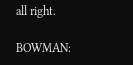all right.

BOWMAN: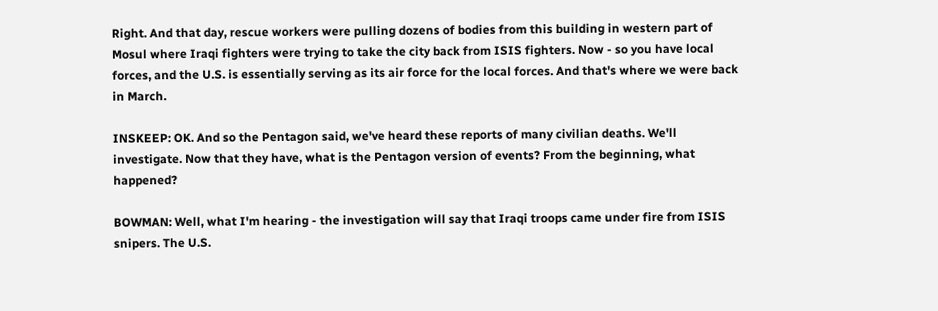Right. And that day, rescue workers were pulling dozens of bodies from this building in western part of Mosul where Iraqi fighters were trying to take the city back from ISIS fighters. Now - so you have local forces, and the U.S. is essentially serving as its air force for the local forces. And that's where we were back in March.

INSKEEP: OK. And so the Pentagon said, we've heard these reports of many civilian deaths. We'll investigate. Now that they have, what is the Pentagon version of events? From the beginning, what happened?

BOWMAN: Well, what I'm hearing - the investigation will say that Iraqi troops came under fire from ISIS snipers. The U.S.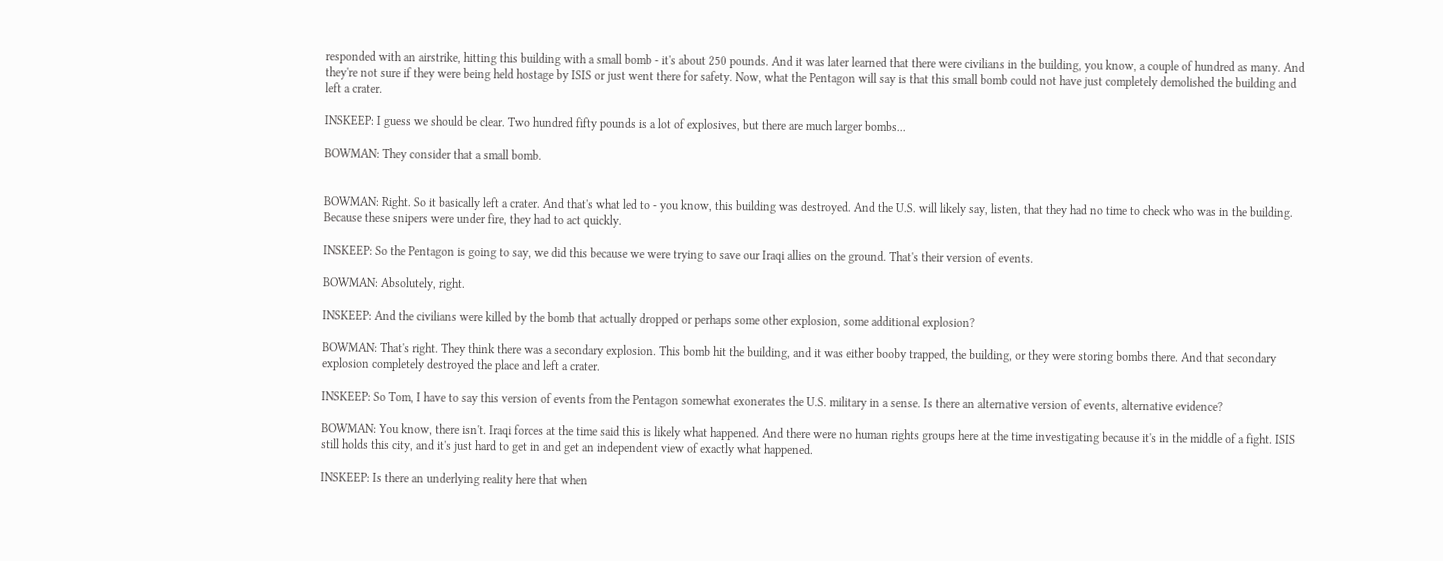responded with an airstrike, hitting this building with a small bomb - it's about 250 pounds. And it was later learned that there were civilians in the building, you know, a couple of hundred as many. And they're not sure if they were being held hostage by ISIS or just went there for safety. Now, what the Pentagon will say is that this small bomb could not have just completely demolished the building and left a crater.

INSKEEP: I guess we should be clear. Two hundred fifty pounds is a lot of explosives, but there are much larger bombs...

BOWMAN: They consider that a small bomb.


BOWMAN: Right. So it basically left a crater. And that's what led to - you know, this building was destroyed. And the U.S. will likely say, listen, that they had no time to check who was in the building. Because these snipers were under fire, they had to act quickly.

INSKEEP: So the Pentagon is going to say, we did this because we were trying to save our Iraqi allies on the ground. That's their version of events.

BOWMAN: Absolutely, right.

INSKEEP: And the civilians were killed by the bomb that actually dropped or perhaps some other explosion, some additional explosion?

BOWMAN: That's right. They think there was a secondary explosion. This bomb hit the building, and it was either booby trapped, the building, or they were storing bombs there. And that secondary explosion completely destroyed the place and left a crater.

INSKEEP: So Tom, I have to say this version of events from the Pentagon somewhat exonerates the U.S. military in a sense. Is there an alternative version of events, alternative evidence?

BOWMAN: You know, there isn't. Iraqi forces at the time said this is likely what happened. And there were no human rights groups here at the time investigating because it's in the middle of a fight. ISIS still holds this city, and it's just hard to get in and get an independent view of exactly what happened.

INSKEEP: Is there an underlying reality here that when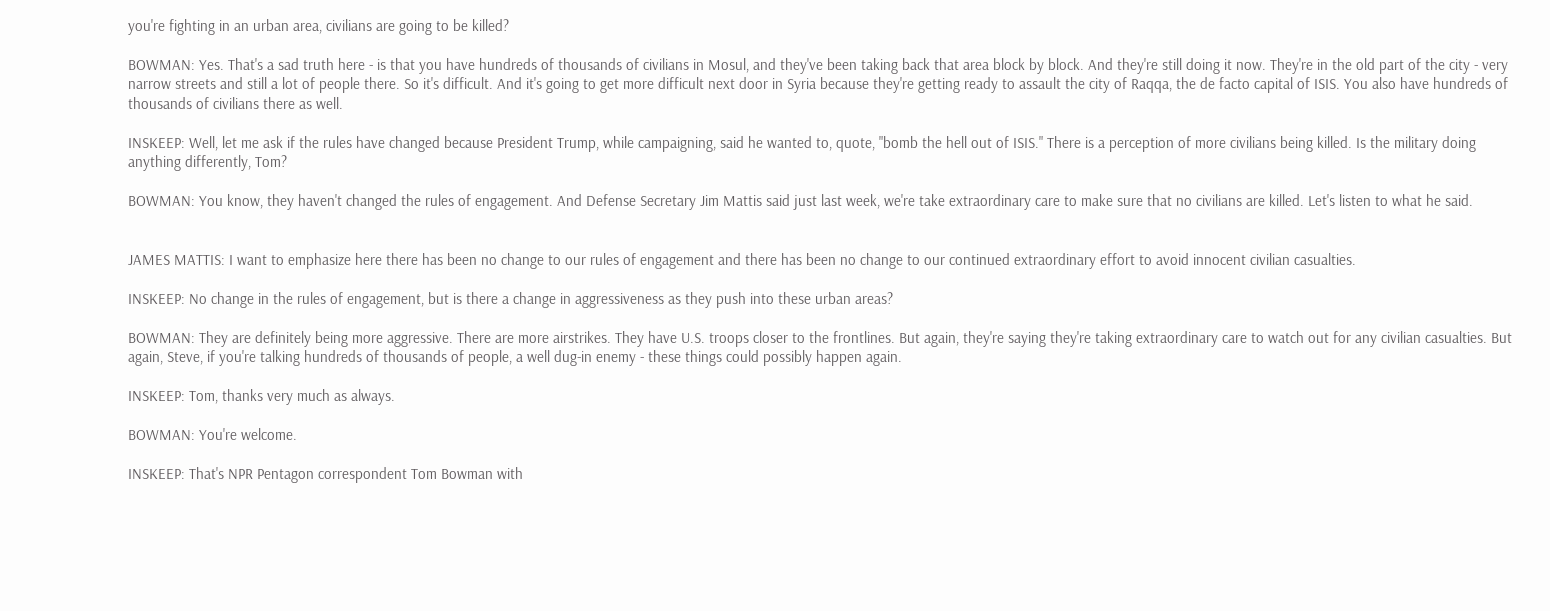you're fighting in an urban area, civilians are going to be killed?

BOWMAN: Yes. That's a sad truth here - is that you have hundreds of thousands of civilians in Mosul, and they've been taking back that area block by block. And they're still doing it now. They're in the old part of the city - very narrow streets and still a lot of people there. So it's difficult. And it's going to get more difficult next door in Syria because they're getting ready to assault the city of Raqqa, the de facto capital of ISIS. You also have hundreds of thousands of civilians there as well.

INSKEEP: Well, let me ask if the rules have changed because President Trump, while campaigning, said he wanted to, quote, "bomb the hell out of ISIS." There is a perception of more civilians being killed. Is the military doing anything differently, Tom?

BOWMAN: You know, they haven't changed the rules of engagement. And Defense Secretary Jim Mattis said just last week, we're take extraordinary care to make sure that no civilians are killed. Let's listen to what he said.


JAMES MATTIS: I want to emphasize here there has been no change to our rules of engagement and there has been no change to our continued extraordinary effort to avoid innocent civilian casualties.

INSKEEP: No change in the rules of engagement, but is there a change in aggressiveness as they push into these urban areas?

BOWMAN: They are definitely being more aggressive. There are more airstrikes. They have U.S. troops closer to the frontlines. But again, they're saying they're taking extraordinary care to watch out for any civilian casualties. But again, Steve, if you're talking hundreds of thousands of people, a well dug-in enemy - these things could possibly happen again.

INSKEEP: Tom, thanks very much as always.

BOWMAN: You're welcome.

INSKEEP: That's NPR Pentagon correspondent Tom Bowman with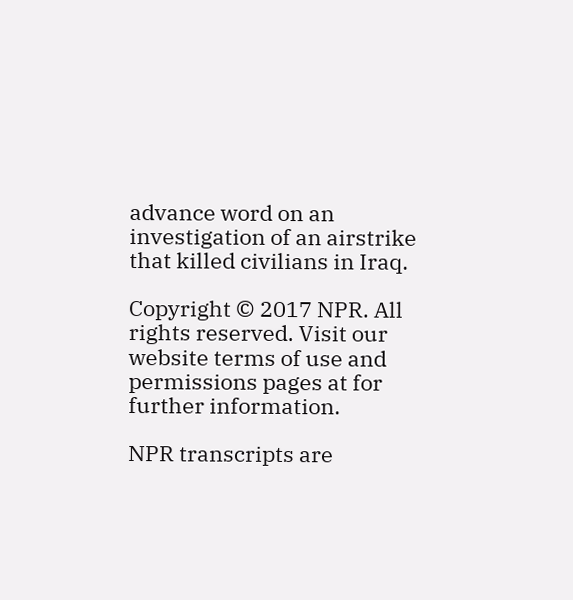advance word on an investigation of an airstrike that killed civilians in Iraq.

Copyright © 2017 NPR. All rights reserved. Visit our website terms of use and permissions pages at for further information.

NPR transcripts are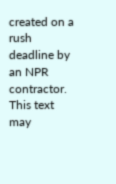created on a rush deadline by an NPR contractor. This text may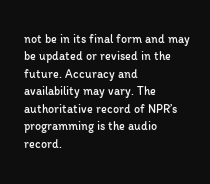not be in its final form and may be updated or revised in the future. Accuracy and availability may vary. The authoritative record of NPR’s programming is the audio record.